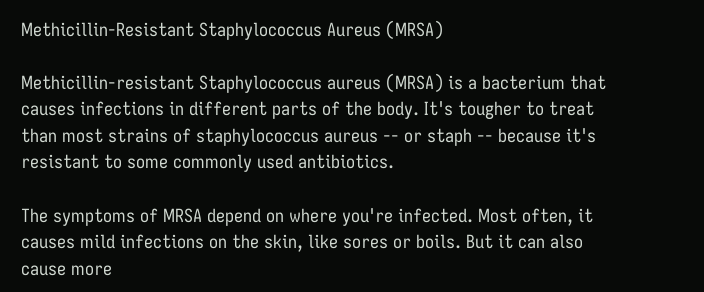Methicillin-Resistant Staphylococcus Aureus (MRSA)

Methicillin-resistant Staphylococcus aureus (MRSA) is a bacterium that causes infections in different parts of the body. It's tougher to treat than most strains of staphylococcus aureus -- or staph -- because it's resistant to some commonly used antibiotics.

The symptoms of MRSA depend on where you're infected. Most often, it causes mild infections on the skin, like sores or boils. But it can also cause more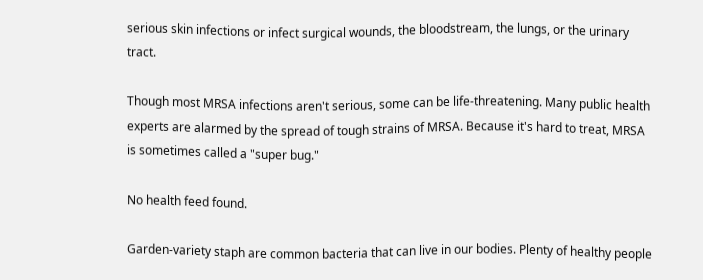serious skin infections or infect surgical wounds, the bloodstream, the lungs, or the urinary tract.

Though most MRSA infections aren't serious, some can be life-threatening. Many public health experts are alarmed by the spread of tough strains of MRSA. Because it's hard to treat, MRSA is sometimes called a "super bug."

No health feed found.

Garden-variety staph are common bacteria that can live in our bodies. Plenty of healthy people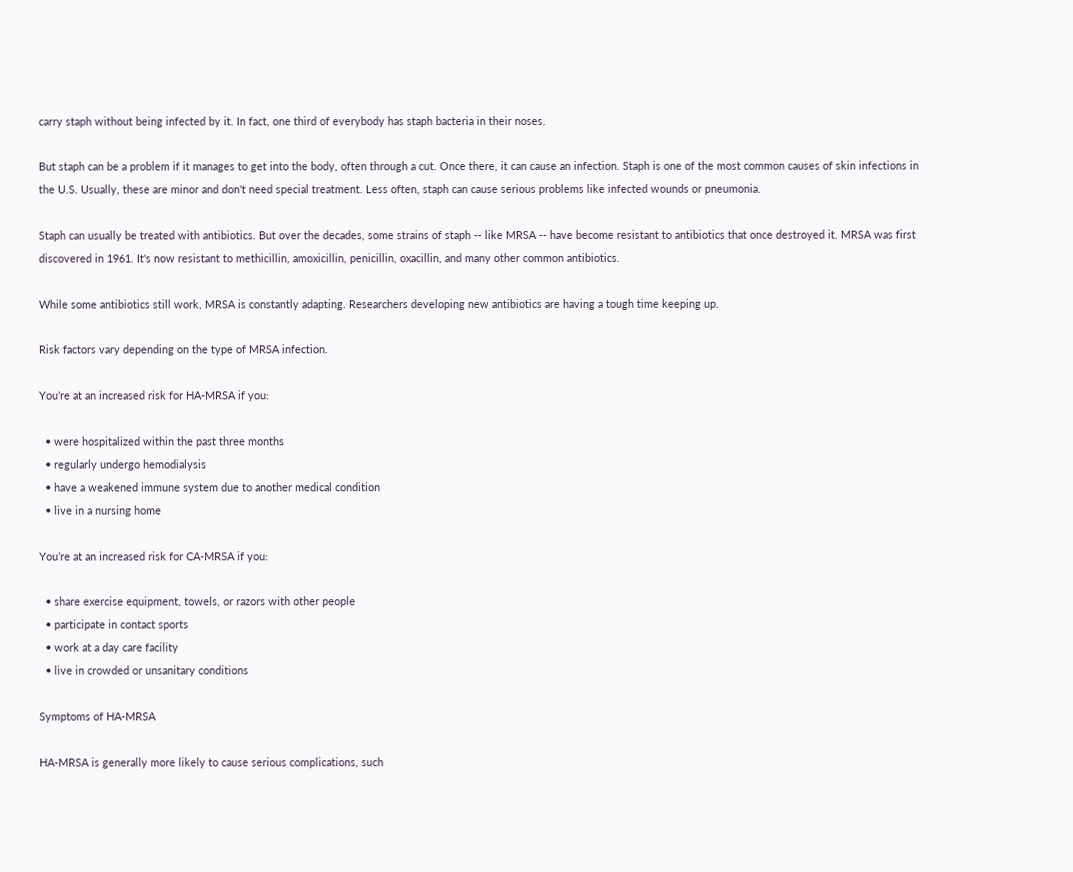carry staph without being infected by it. In fact, one third of everybody has staph bacteria in their noses.

But staph can be a problem if it manages to get into the body, often through a cut. Once there, it can cause an infection. Staph is one of the most common causes of skin infections in the U.S. Usually, these are minor and don't need special treatment. Less often, staph can cause serious problems like infected wounds or pneumonia.

Staph can usually be treated with antibiotics. But over the decades, some strains of staph -- like MRSA -- have become resistant to antibiotics that once destroyed it. MRSA was first discovered in 1961. It's now resistant to methicillin, amoxicillin, penicillin, oxacillin, and many other common antibiotics.

While some antibiotics still work, MRSA is constantly adapting. Researchers developing new antibiotics are having a tough time keeping up.

Risk factors vary depending on the type of MRSA infection.

You’re at an increased risk for HA-MRSA if you:

  • were hospitalized within the past three months
  • regularly undergo hemodialysis
  • have a weakened immune system due to another medical condition
  • live in a nursing home

You’re at an increased risk for CA-MRSA if you:

  • share exercise equipment, towels, or razors with other people
  • participate in contact sports
  • work at a day care facility
  • live in crowded or unsanitary conditions

Symptoms of HA-MRSA

HA-MRSA is generally more likely to cause serious complications, such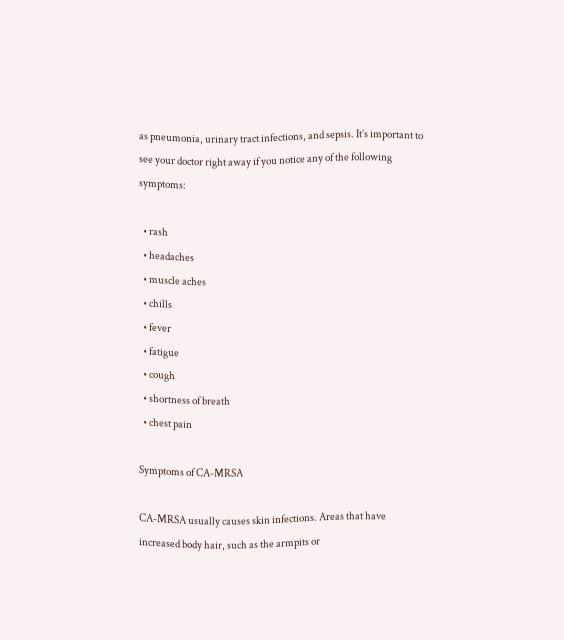as pneumonia, urinary tract infections, and sepsis. It’s important to see your doctor right away if you notice any of the following symptoms:

  • rash
  • headaches
  • muscle aches
  • chills
  • fever
  • fatigue
  • cough
  • shortness of breath
  • chest pain

Symptoms of CA-MRSA

CA-MRSA usually causes skin infections. Areas that have increased body hair, such as the armpits or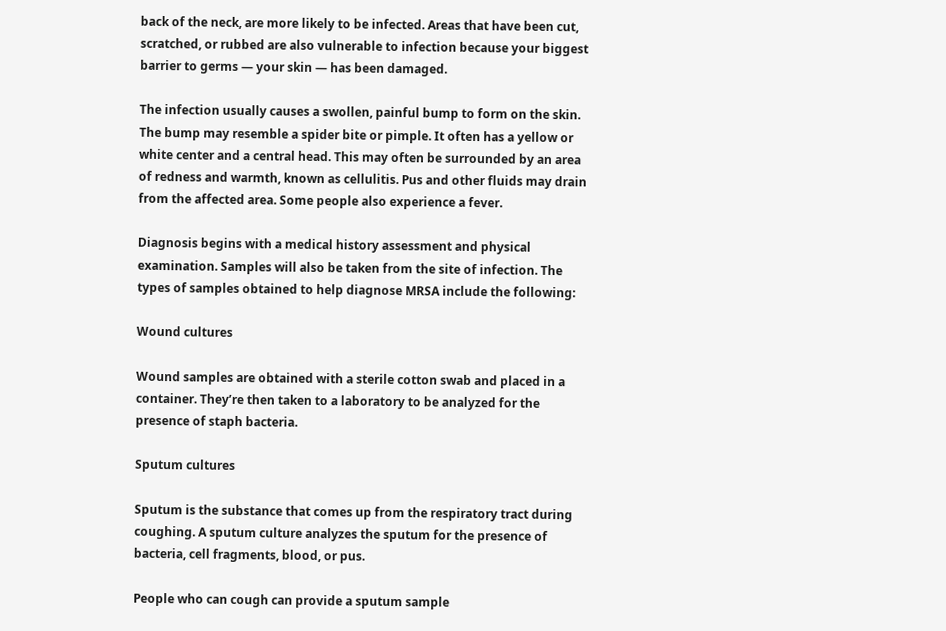back of the neck, are more likely to be infected. Areas that have been cut, scratched, or rubbed are also vulnerable to infection because your biggest barrier to germs — your skin — has been damaged.

The infection usually causes a swollen, painful bump to form on the skin. The bump may resemble a spider bite or pimple. It often has a yellow or white center and a central head. This may often be surrounded by an area of redness and warmth, known as cellulitis. Pus and other fluids may drain from the affected area. Some people also experience a fever.

Diagnosis begins with a medical history assessment and physical examination. Samples will also be taken from the site of infection. The types of samples obtained to help diagnose MRSA include the following:

Wound cultures

Wound samples are obtained with a sterile cotton swab and placed in a container. They’re then taken to a laboratory to be analyzed for the presence of staph bacteria.

Sputum cultures

Sputum is the substance that comes up from the respiratory tract during coughing. A sputum culture analyzes the sputum for the presence of bacteria, cell fragments, blood, or pus.

People who can cough can provide a sputum sample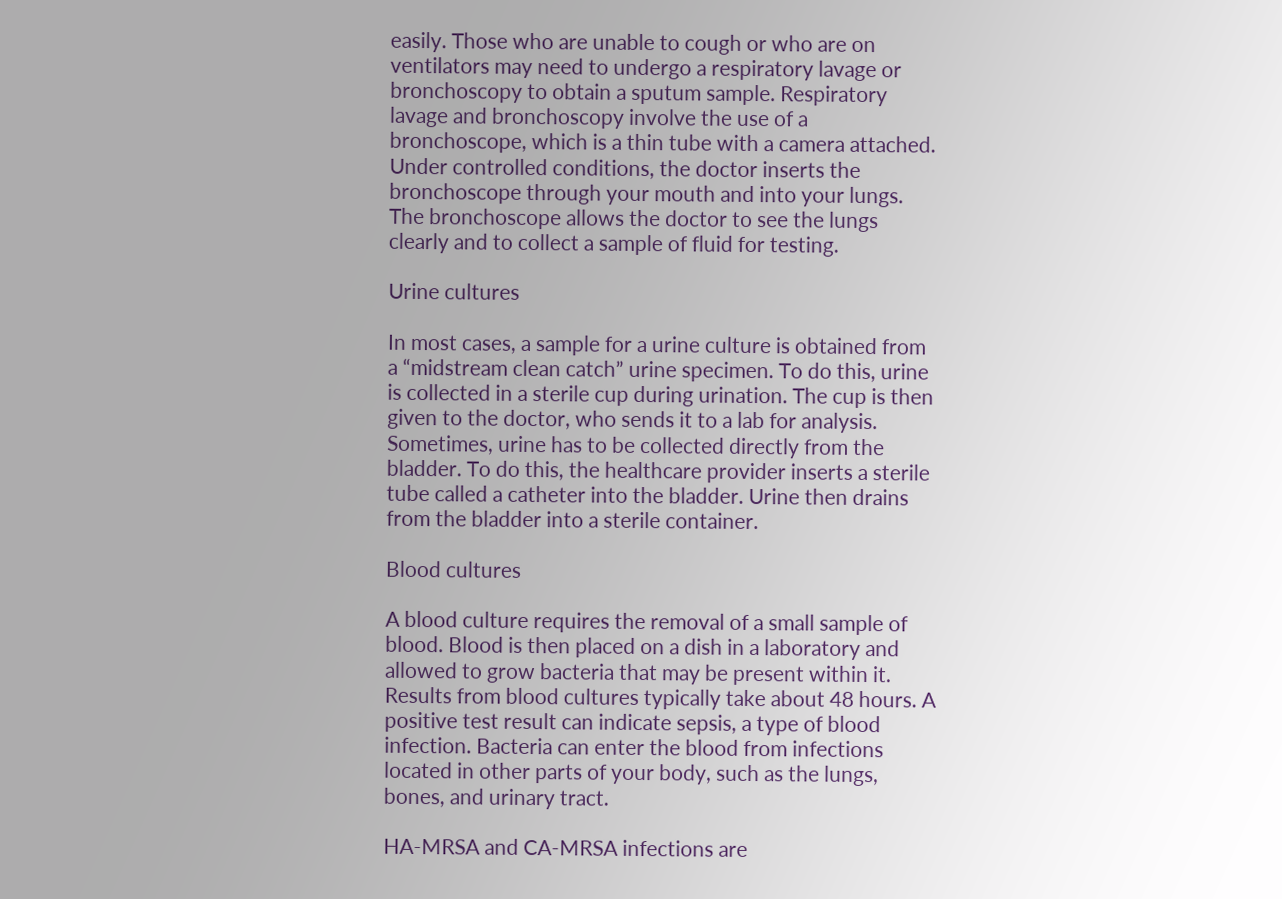easily. Those who are unable to cough or who are on ventilators may need to undergo a respiratory lavage or bronchoscopy to obtain a sputum sample. Respiratory lavage and bronchoscopy involve the use of a bronchoscope, which is a thin tube with a camera attached. Under controlled conditions, the doctor inserts the bronchoscope through your mouth and into your lungs. The bronchoscope allows the doctor to see the lungs clearly and to collect a sample of fluid for testing.

Urine cultures

In most cases, a sample for a urine culture is obtained from a “midstream clean catch” urine specimen. To do this, urine is collected in a sterile cup during urination. The cup is then given to the doctor, who sends it to a lab for analysis. Sometimes, urine has to be collected directly from the bladder. To do this, the healthcare provider inserts a sterile tube called a catheter into the bladder. Urine then drains from the bladder into a sterile container.

Blood cultures

A blood culture requires the removal of a small sample of blood. Blood is then placed on a dish in a laboratory and allowed to grow bacteria that may be present within it. Results from blood cultures typically take about 48 hours. A positive test result can indicate sepsis, a type of blood infection. Bacteria can enter the blood from infections located in other parts of your body, such as the lungs, bones, and urinary tract.

HA-MRSA and CA-MRSA infections are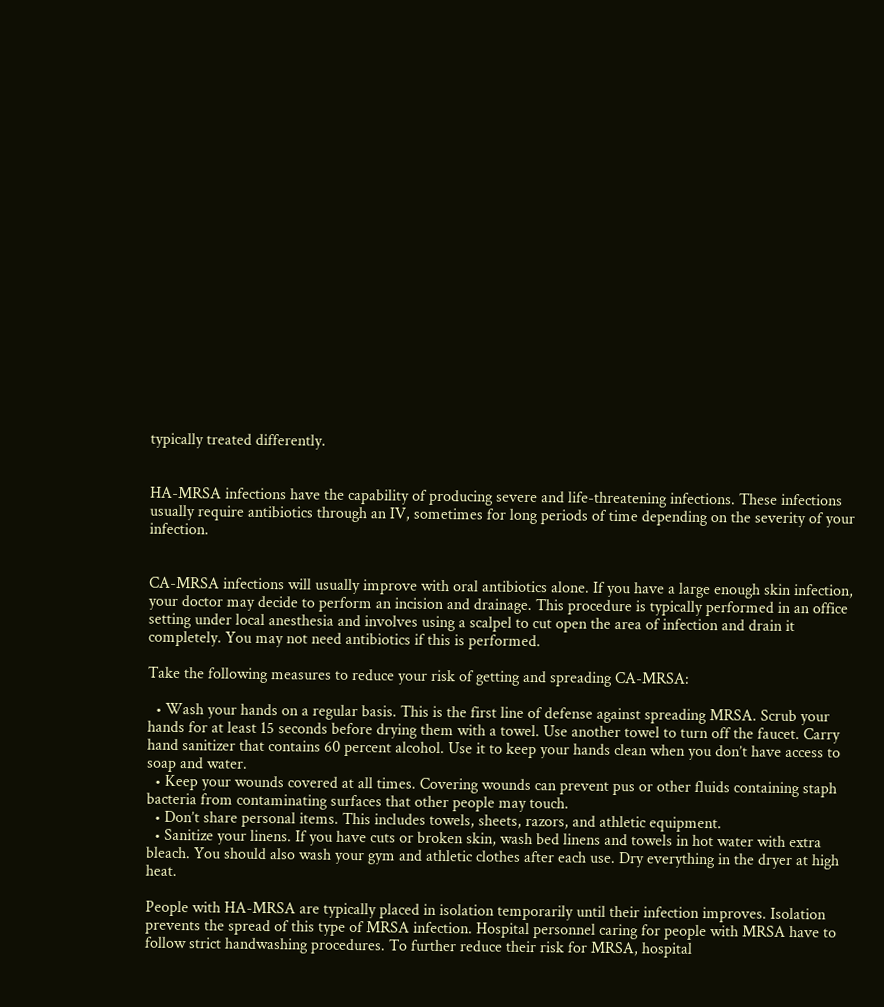typically treated differently.


HA-MRSA infections have the capability of producing severe and life-threatening infections. These infections usually require antibiotics through an IV, sometimes for long periods of time depending on the severity of your infection.


CA-MRSA infections will usually improve with oral antibiotics alone. If you have a large enough skin infection, your doctor may decide to perform an incision and drainage. This procedure is typically performed in an office setting under local anesthesia and involves using a scalpel to cut open the area of infection and drain it completely. You may not need antibiotics if this is performed.

Take the following measures to reduce your risk of getting and spreading CA-MRSA:

  • Wash your hands on a regular basis. This is the first line of defense against spreading MRSA. Scrub your hands for at least 15 seconds before drying them with a towel. Use another towel to turn off the faucet. Carry hand sanitizer that contains 60 percent alcohol. Use it to keep your hands clean when you don’t have access to soap and water.
  • Keep your wounds covered at all times. Covering wounds can prevent pus or other fluids containing staph bacteria from contaminating surfaces that other people may touch.
  • Don’t share personal items. This includes towels, sheets, razors, and athletic equipment.
  • Sanitize your linens. If you have cuts or broken skin, wash bed linens and towels in hot water with extra bleach. You should also wash your gym and athletic clothes after each use. Dry everything in the dryer at high heat.

People with HA-MRSA are typically placed in isolation temporarily until their infection improves. Isolation prevents the spread of this type of MRSA infection. Hospital personnel caring for people with MRSA have to follow strict handwashing procedures. To further reduce their risk for MRSA, hospital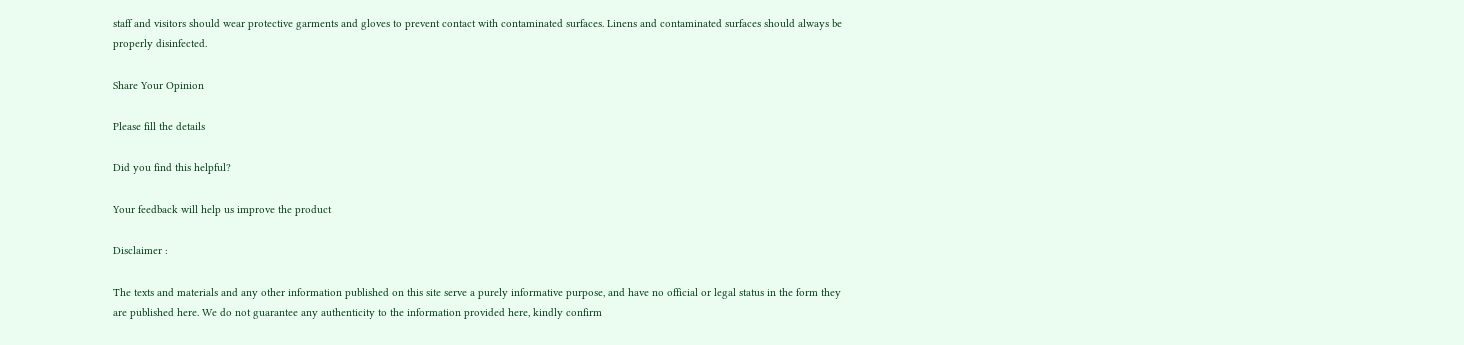staff and visitors should wear protective garments and gloves to prevent contact with contaminated surfaces. Linens and contaminated surfaces should always be properly disinfected.

Share Your Opinion

Please fill the details

Did you find this helpful?

Your feedback will help us improve the product

Disclaimer :

The texts and materials and any other information published on this site serve a purely informative purpose, and have no official or legal status in the form they are published here. We do not guarantee any authenticity to the information provided here, kindly confirm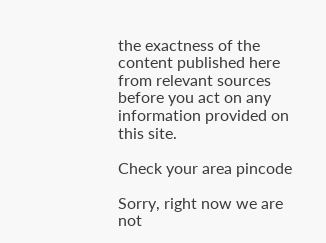the exactness of the content published here from relevant sources before you act on any information provided on this site.

Check your area pincode

Sorry, right now we are not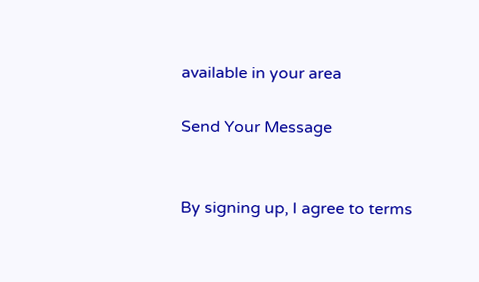available in your area

Send Your Message


By signing up, I agree to terms